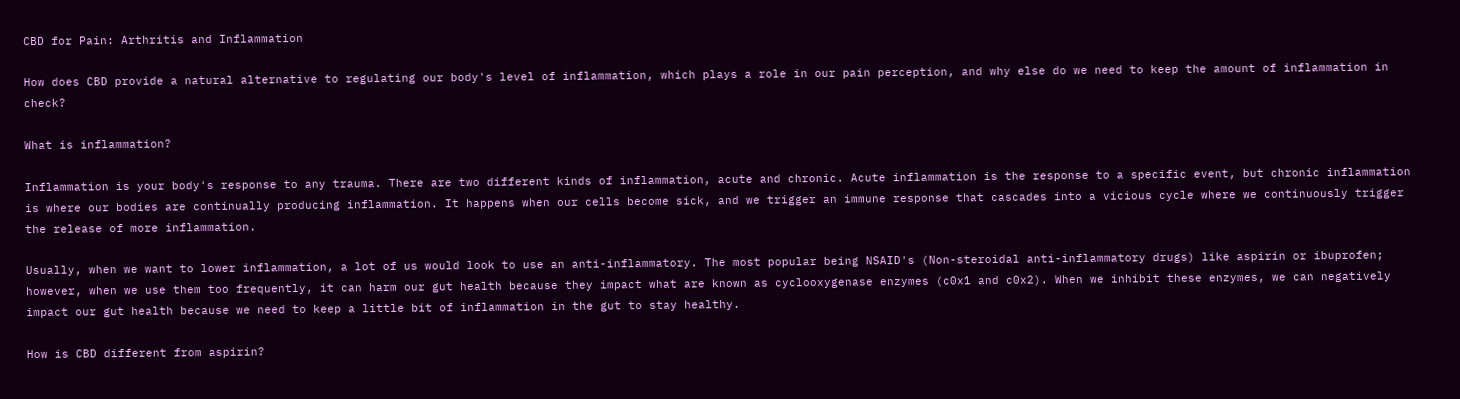CBD for Pain: Arthritis and Inflammation

How does CBD provide a natural alternative to regulating our body's level of inflammation, which plays a role in our pain perception, and why else do we need to keep the amount of inflammation in check?

What is inflammation?

Inflammation is your body's response to any trauma. There are two different kinds of inflammation, acute and chronic. Acute inflammation is the response to a specific event, but chronic inflammation is where our bodies are continually producing inflammation. It happens when our cells become sick, and we trigger an immune response that cascades into a vicious cycle where we continuously trigger the release of more inflammation.

Usually, when we want to lower inflammation, a lot of us would look to use an anti-inflammatory. The most popular being NSAID's (Non-steroidal anti-inflammatory drugs) like aspirin or ibuprofen; however, when we use them too frequently, it can harm our gut health because they impact what are known as cyclooxygenase enzymes (c0x1 and c0x2). When we inhibit these enzymes, we can negatively impact our gut health because we need to keep a little bit of inflammation in the gut to stay healthy.

How is CBD different from aspirin?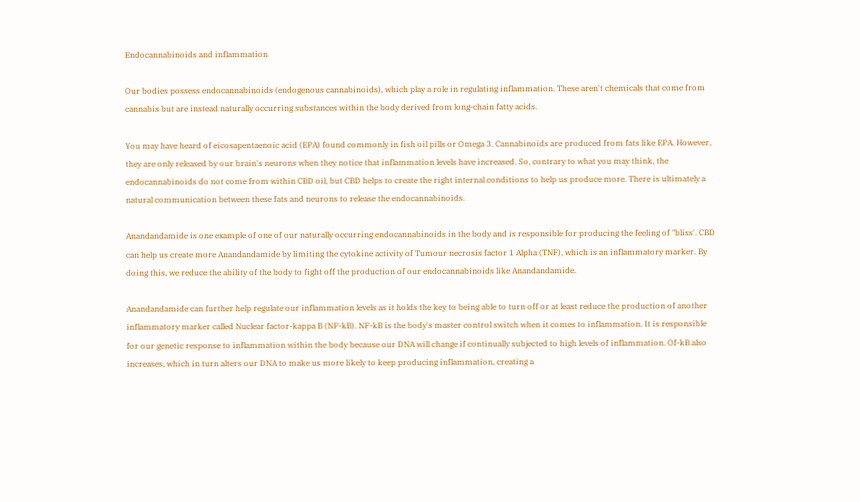Endocannabinoids and inflammation

Our bodies possess endocannabinoids (endogenous cannabinoids), which play a role in regulating inflammation. These aren't chemicals that come from cannabis but are instead naturally occurring substances within the body derived from long-chain fatty acids.

You may have heard of eicosapentaenoic acid (EPA) found commonly in fish oil pills or Omega 3. Cannabinoids are produced from fats like EPA. However, they are only released by our brain's neurons when they notice that inflammation levels have increased. So, contrary to what you may think, the endocannabinoids do not come from within CBD oil, but CBD helps to create the right internal conditions to help us produce more. There is ultimately a natural communication between these fats and neurons to release the endocannabinoids.

Anandandamide is one example of one of our naturally occurring endocannabinoids in the body and is responsible for producing the feeling of "bliss'. CBD can help us create more Anandandamide by limiting the cytokine activity of Tumour necrosis factor 1 Alpha (TNF), which is an inflammatory marker. By doing this, we reduce the ability of the body to fight off the production of our endocannabinoids like Anandandamide.

Anandandamide can further help regulate our inflammation levels as it holds the key to being able to turn off or at least reduce the production of another inflammatory marker called Nuclear factor-kappa B (NF-kB). NF-kB is the body's master control switch when it comes to inflammation. It is responsible for our genetic response to inflammation within the body because our DNA will change if continually subjected to high levels of inflammation. Of-kB also increases, which in turn alters our DNA to make us more likely to keep producing inflammation, creating a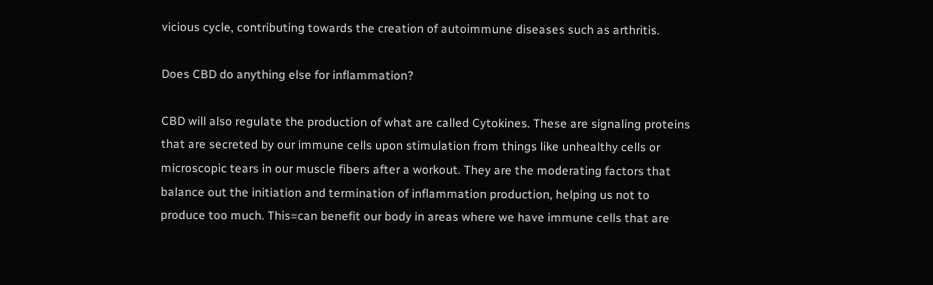vicious cycle, contributing towards the creation of autoimmune diseases such as arthritis.

Does CBD do anything else for inflammation?

CBD will also regulate the production of what are called Cytokines. These are signaling proteins that are secreted by our immune cells upon stimulation from things like unhealthy cells or microscopic tears in our muscle fibers after a workout. They are the moderating factors that balance out the initiation and termination of inflammation production, helping us not to produce too much. This=can benefit our body in areas where we have immune cells that are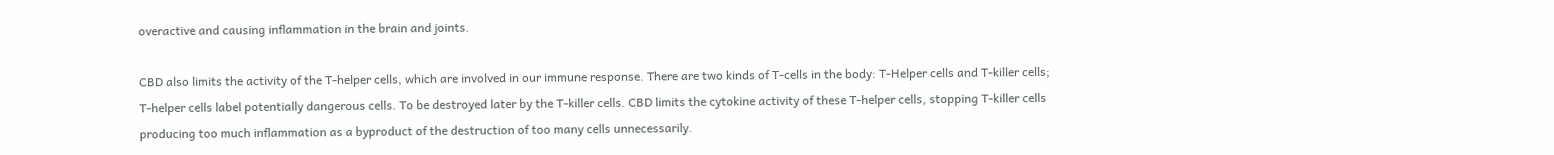overactive and causing inflammation in the brain and joints.

CBD also limits the activity of the T-helper cells, which are involved in our immune response. There are two kinds of T-cells in the body: T-Helper cells and T-killer cells; T-helper cells label potentially dangerous cells. To be destroyed later by the T-killer cells. CBD limits the cytokine activity of these T-helper cells, stopping T-killer cells producing too much inflammation as a byproduct of the destruction of too many cells unnecessarily.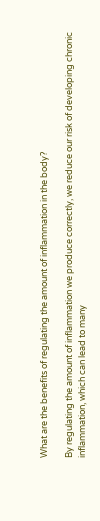What are the benefits of regulating the amount of inflammation in the body?

By regulating the amount of inflammation we produce correctly, we reduce our risk of developing chronic inflammation, which can lead to many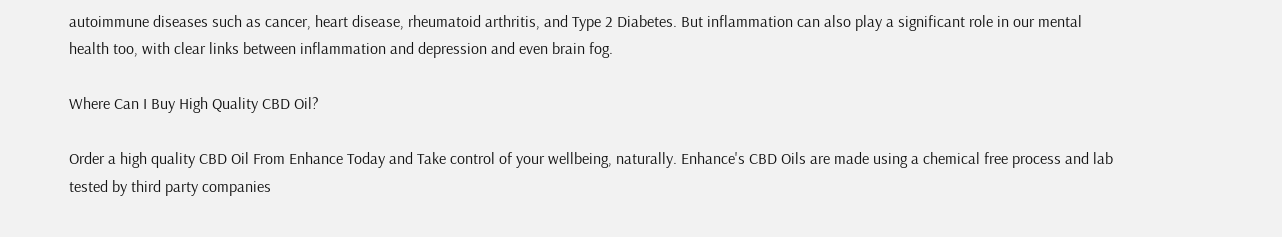autoimmune diseases such as cancer, heart disease, rheumatoid arthritis, and Type 2 Diabetes. But inflammation can also play a significant role in our mental health too, with clear links between inflammation and depression and even brain fog.

Where Can I Buy High Quality CBD Oil?

Order a high quality CBD Oil From Enhance Today and Take control of your wellbeing, naturally. Enhance's CBD Oils are made using a chemical free process and lab tested by third party companies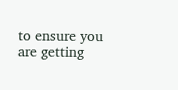to ensure you are getting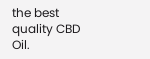the best quality CBD Oil.